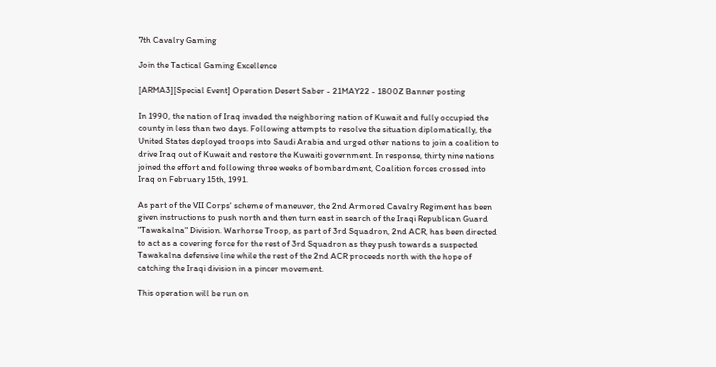7th Cavalry Gaming

Join the Tactical Gaming Excellence

[ARMA3][Special Event] Operation Desert Saber - 21MAY22 - 1800Z Banner posting

In 1990, the nation of Iraq invaded the neighboring nation of Kuwait and fully occupied the county in less than two days. Following attempts to resolve the situation diplomatically, the United States deployed troops into Saudi Arabia and urged other nations to join a coalition to drive Iraq out of Kuwait and restore the Kuwaiti government. In response, thirty nine nations joined the effort and following three weeks of bombardment, Coalition forces crossed into Iraq on February 15th, 1991.

As part of the VII Corps' scheme of maneuver, the 2nd Armored Cavalry Regiment has been given instructions to push north and then turn east in search of the Iraqi Republican Guard "Tawakalna" Division. Warhorse Troop, as part of 3rd Squadron, 2nd ACR, has been directed to act as a covering force for the rest of 3rd Squadron as they push towards a suspected Tawakalna defensive line while the rest of the 2nd ACR proceeds north with the hope of catching the Iraqi division in a pincer movement.

This operation will be run on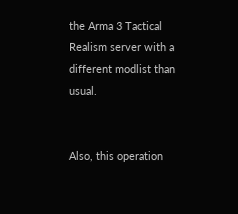the Arma 3 Tactical Realism server with a different modlist than usual.


Also, this operation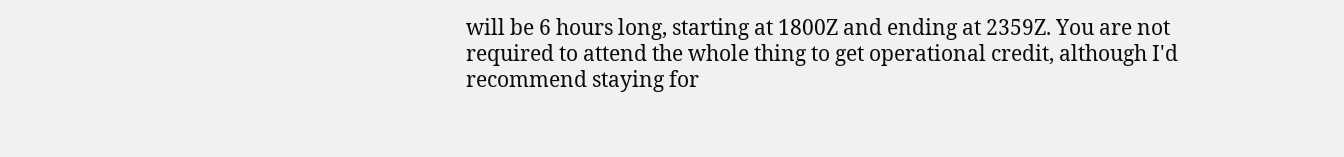will be 6 hours long, starting at 1800Z and ending at 2359Z. You are not required to attend the whole thing to get operational credit, although I'd recommend staying for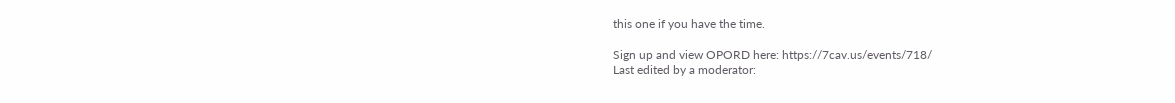this one if you have the time.

Sign up and view OPORD here: https://7cav.us/events/718/
Last edited by a moderator: